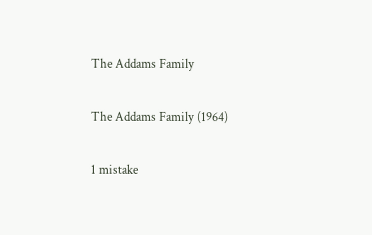The Addams Family

The Addams Family (1964)

1 mistake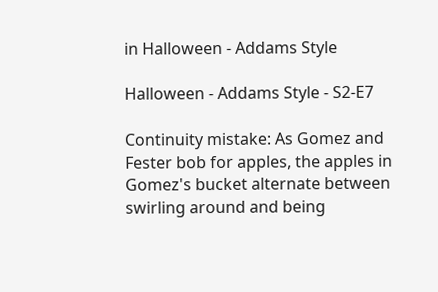in Halloween - Addams Style

Halloween - Addams Style - S2-E7

Continuity mistake: As Gomez and Fester bob for apples, the apples in Gomez's bucket alternate between swirling around and being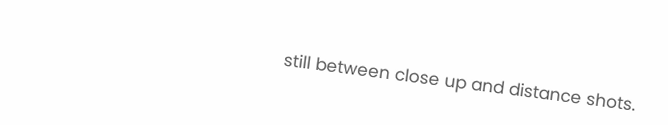still between close up and distance shots.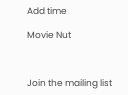Add time

Movie Nut



Join the mailing list